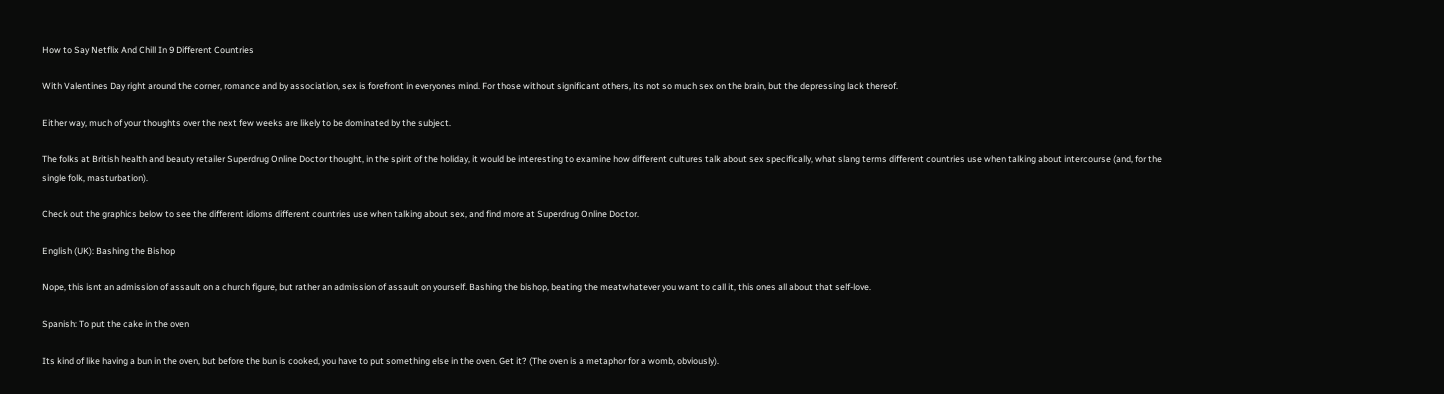How to Say Netflix And Chill In 9 Different Countries

With Valentines Day right around the corner, romance and by association, sex is forefront in everyones mind. For those without significant others, its not so much sex on the brain, but the depressing lack thereof.

Either way, much of your thoughts over the next few weeks are likely to be dominated by the subject.

The folks at British health and beauty retailer Superdrug Online Doctor thought, in the spirit of the holiday, it would be interesting to examine how different cultures talk about sex specifically, what slang terms different countries use when talking about intercourse (and, for the single folk, masturbation).

Check out the graphics below to see the different idioms different countries use when talking about sex, and find more at Superdrug Online Doctor.

English (UK): Bashing the Bishop

Nope, this isnt an admission of assault on a church figure, but rather an admission of assault on yourself. Bashing the bishop, beating the meatwhatever you want to call it, this ones all about that self-love.

Spanish: To put the cake in the oven

Its kind of like having a bun in the oven, but before the bun is cooked, you have to put something else in the oven. Get it? (The oven is a metaphor for a womb, obviously).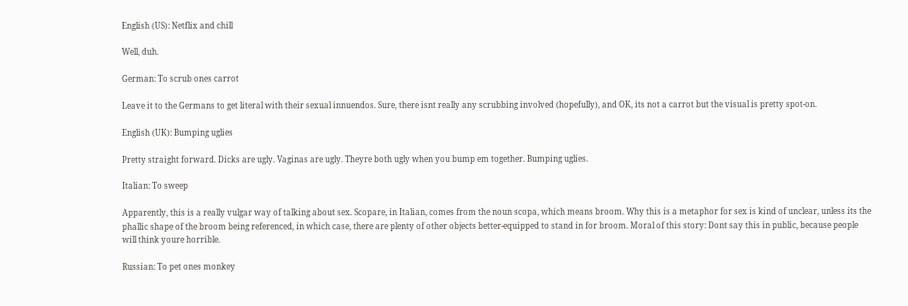English (US): Netflix and chill

Well, duh.

German: To scrub ones carrot

Leave it to the Germans to get literal with their sexual innuendos. Sure, there isnt really any scrubbing involved (hopefully), and OK, its not a carrot but the visual is pretty spot-on.

English (UK): Bumping uglies

Pretty straight forward. Dicks are ugly. Vaginas are ugly. Theyre both ugly when you bump em together. Bumping uglies.

Italian: To sweep

Apparently, this is a really vulgar way of talking about sex. Scopare, in Italian, comes from the noun scopa, which means broom. Why this is a metaphor for sex is kind of unclear, unless its the phallic shape of the broom being referenced, in which case, there are plenty of other objects better-equipped to stand in for broom. Moral of this story: Dont say this in public, because people will think youre horrible.

Russian: To pet ones monkey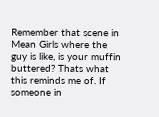Remember that scene in Mean Girls where the guy is like, is your muffin buttered? Thats what this reminds me of. If someone in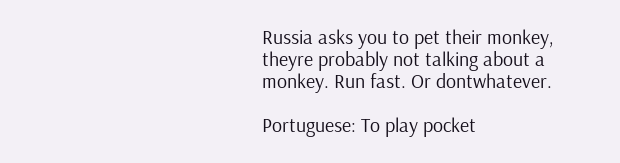Russia asks you to pet their monkey, theyre probably not talking about a monkey. Run fast. Or dontwhatever.

Portuguese: To play pocket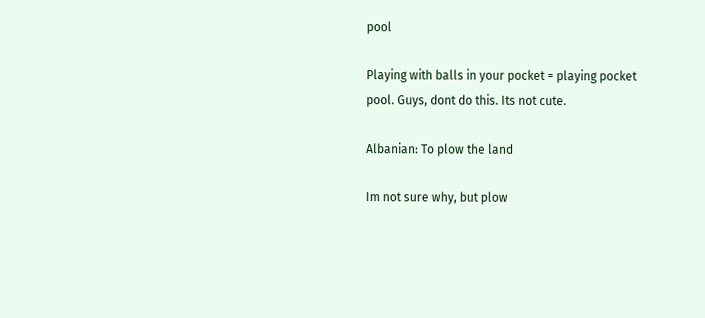pool

Playing with balls in your pocket = playing pocket pool. Guys, dont do this. Its not cute.

Albanian: To plow the land

Im not sure why, but plow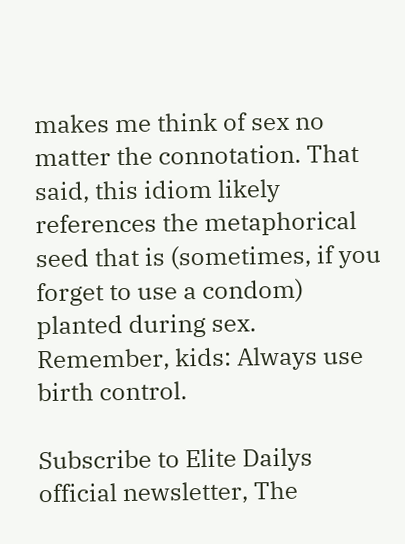makes me think of sex no matter the connotation. That said, this idiom likely references the metaphorical seed that is (sometimes, if you forget to use a condom) planted during sex. Remember, kids: Always use birth control.

Subscribe to Elite Dailys official newsletter, The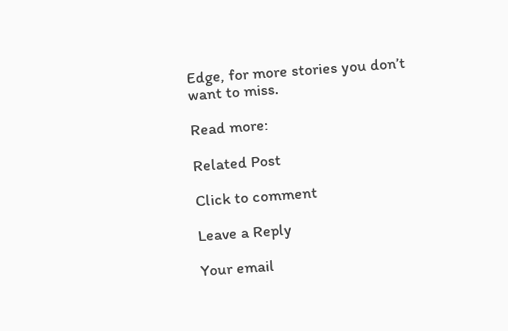Edge, for more stories you don’t want to miss.

Read more:

Related Post

Click to comment

Leave a Reply

Your email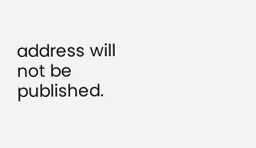address will not be published.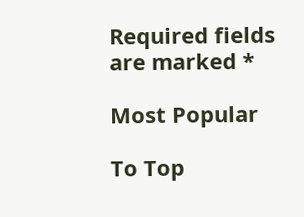Required fields are marked *

Most Popular

To Top